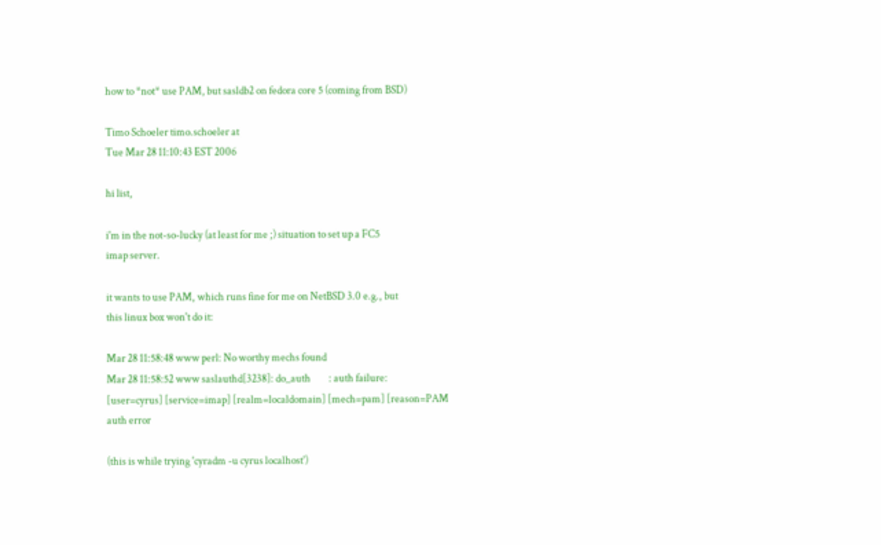how to *not* use PAM, but sasldb2 on fedora core 5 (coming from BSD)

Timo Schoeler timo.schoeler at
Tue Mar 28 11:10:43 EST 2006

hi list,

i'm in the not-so-lucky (at least for me ;) situation to set up a FC5
imap server.

it wants to use PAM, which runs fine for me on NetBSD 3.0 e.g., but
this linux box won't do it:

Mar 28 11:58:48 www perl: No worthy mechs found
Mar 28 11:58:52 www saslauthd[3238]: do_auth         : auth failure:
[user=cyrus] [service=imap] [realm=localdomain] [mech=pam] [reason=PAM
auth error

(this is while trying 'cyradm -u cyrus localhost')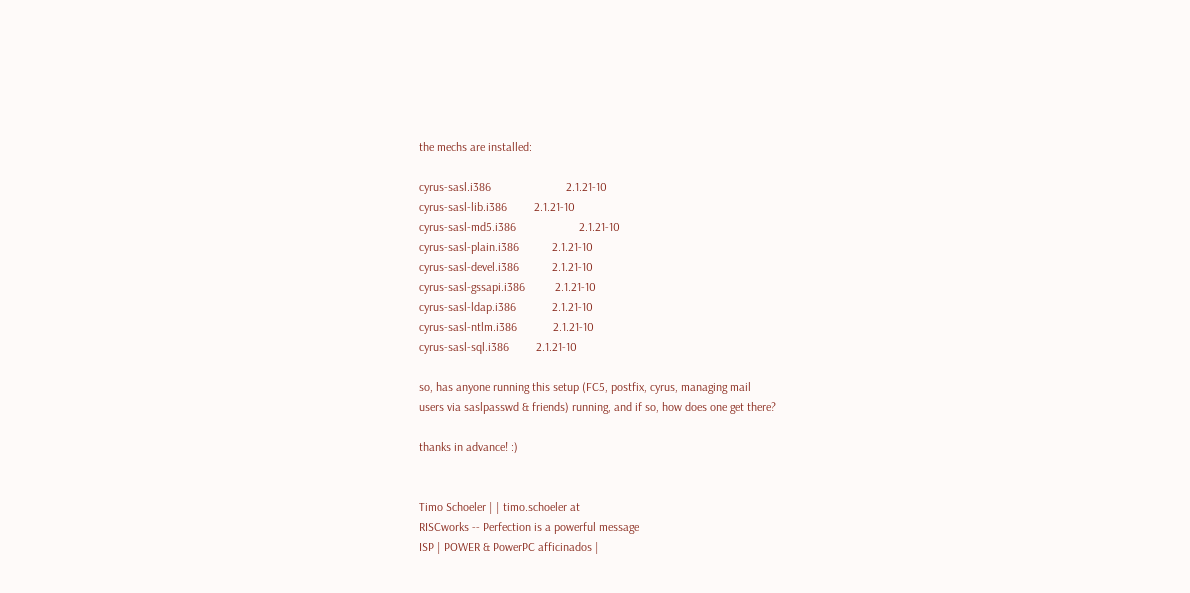the mechs are installed:

cyrus-sasl.i386                         2.1.21-10
cyrus-sasl-lib.i386         2.1.21-10
cyrus-sasl-md5.i386                     2.1.21-10
cyrus-sasl-plain.i386           2.1.21-10
cyrus-sasl-devel.i386           2.1.21-10
cyrus-sasl-gssapi.i386          2.1.21-10
cyrus-sasl-ldap.i386            2.1.21-10
cyrus-sasl-ntlm.i386            2.1.21-10
cyrus-sasl-sql.i386         2.1.21-10

so, has anyone running this setup (FC5, postfix, cyrus, managing mail
users via saslpasswd & friends) running, and if so, how does one get there?

thanks in advance! :)


Timo Schoeler | | timo.schoeler at
RISCworks -- Perfection is a powerful message
ISP | POWER & PowerPC afficinados |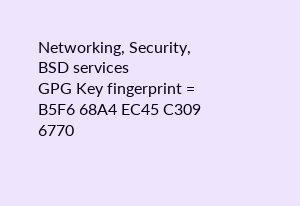Networking, Security, BSD services
GPG Key fingerprint = B5F6 68A4 EC45 C309 6770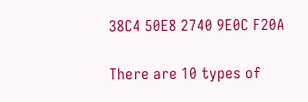38C4 50E8 2740 9E0C F20A

There are 10 types of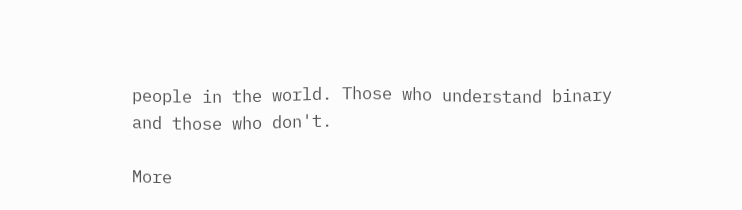people in the world. Those who understand binary
and those who don't.

More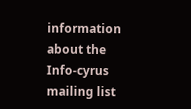information about the Info-cyrus mailing list